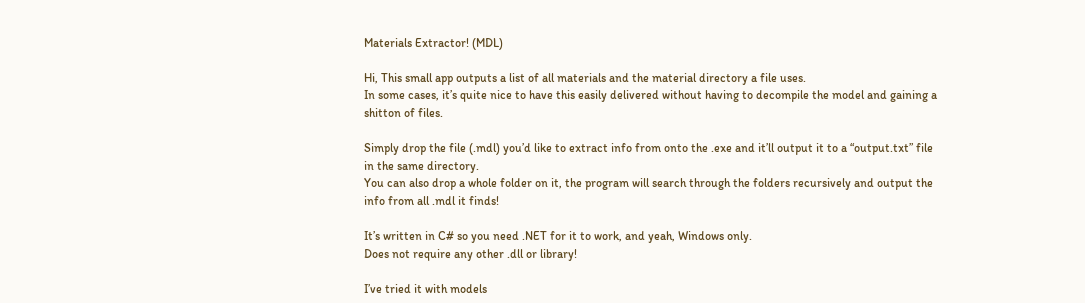Materials Extractor! (MDL)

Hi, This small app outputs a list of all materials and the material directory a file uses.
In some cases, it’s quite nice to have this easily delivered without having to decompile the model and gaining a shitton of files.

Simply drop the file (.mdl) you’d like to extract info from onto the .exe and it’ll output it to a “output.txt” file in the same directory.
You can also drop a whole folder on it, the program will search through the folders recursively and output the info from all .mdl it finds!

It’s written in C# so you need .NET for it to work, and yeah, Windows only.
Does not require any other .dll or library!

I’ve tried it with models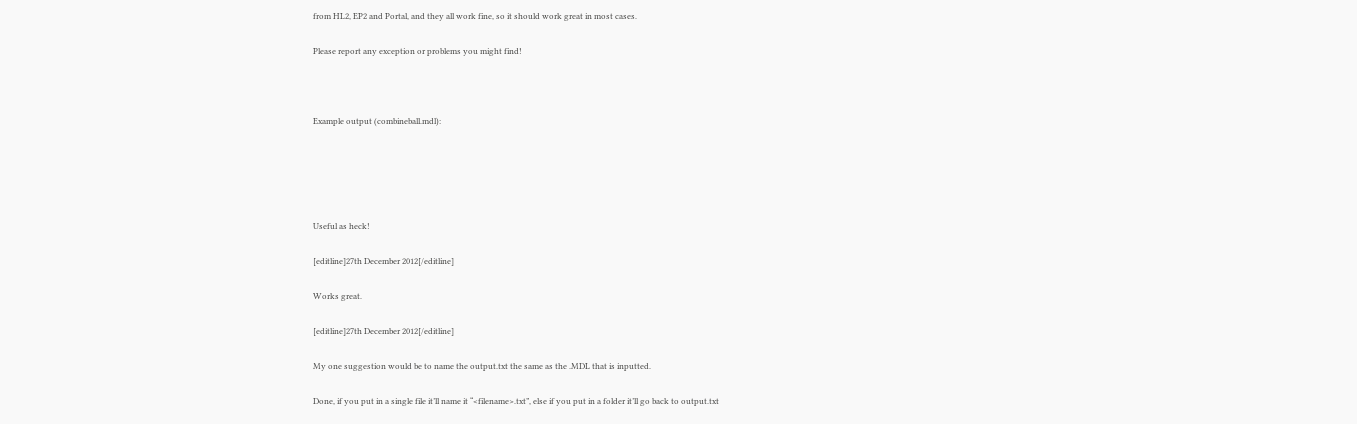from HL2, EP2 and Portal, and they all work fine, so it should work great in most cases.

Please report any exception or problems you might find!



Example output (combineball.mdl):





Useful as heck!

[editline]27th December 2012[/editline]

Works great.

[editline]27th December 2012[/editline]

My one suggestion would be to name the output.txt the same as the .MDL that is inputted.

Done, if you put in a single file it’ll name it “<filename>.txt”, else if you put in a folder it’ll go back to output.txt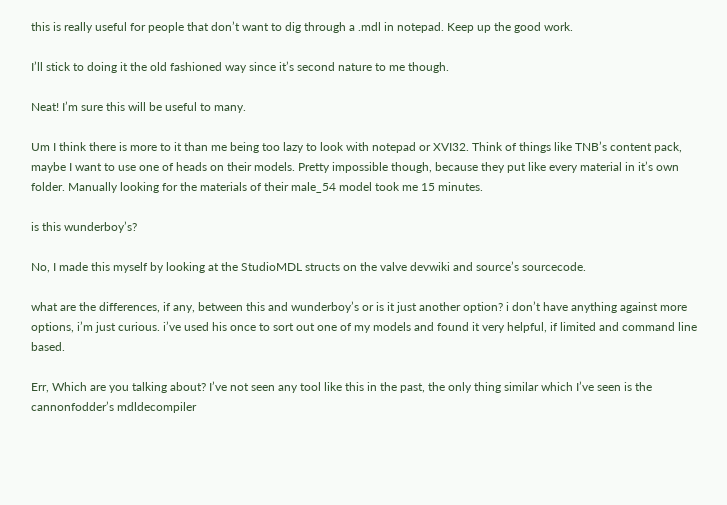this is really useful for people that don’t want to dig through a .mdl in notepad. Keep up the good work.

I’ll stick to doing it the old fashioned way since it’s second nature to me though.

Neat! I’m sure this will be useful to many.

Um I think there is more to it than me being too lazy to look with notepad or XVI32. Think of things like TNB’s content pack, maybe I want to use one of heads on their models. Pretty impossible though, because they put like every material in it’s own folder. Manually looking for the materials of their male_54 model took me 15 minutes.

is this wunderboy’s?

No, I made this myself by looking at the StudioMDL structs on the valve devwiki and source’s sourcecode.

what are the differences, if any, between this and wunderboy’s or is it just another option? i don’t have anything against more options, i’m just curious. i’ve used his once to sort out one of my models and found it very helpful, if limited and command line based.

Err, Which are you talking about? I’ve not seen any tool like this in the past, the only thing similar which I’ve seen is the cannonfodder’s mdldecompiler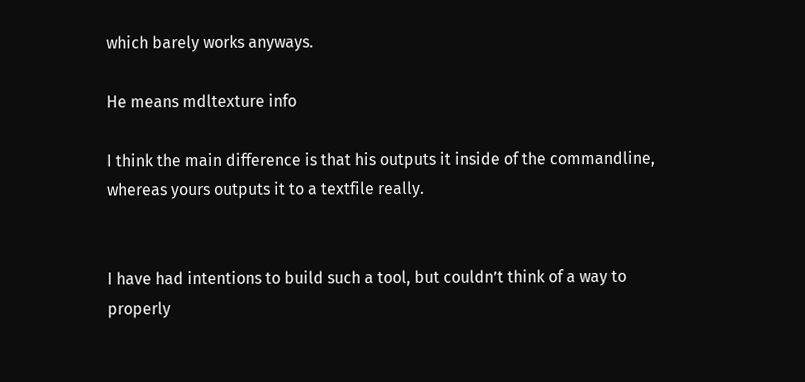which barely works anyways.

He means mdltexture info

I think the main difference is that his outputs it inside of the commandline, whereas yours outputs it to a textfile really.


I have had intentions to build such a tool, but couldn’t think of a way to properly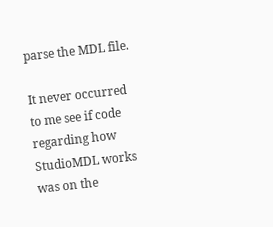parse the MDL file.

It never occurred to me see if code regarding how StudioMDL works was on the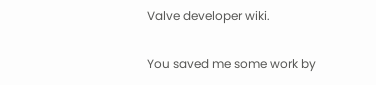Valve developer wiki.

You saved me some work by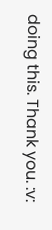doing this. Thank you. :v: